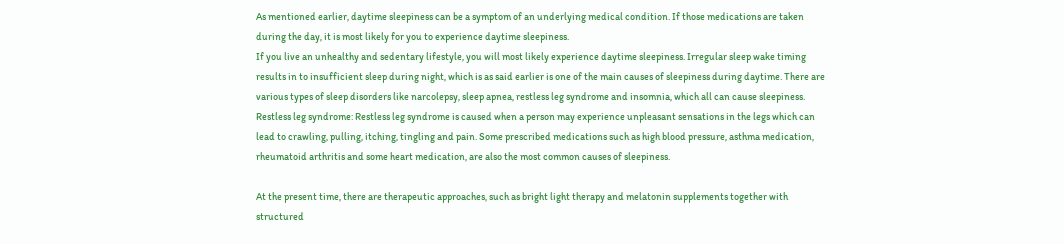As mentioned earlier, daytime sleepiness can be a symptom of an underlying medical condition. If those medications are taken during the day, it is most likely for you to experience daytime sleepiness.
If you live an unhealthy and sedentary lifestyle, you will most likely experience daytime sleepiness. Irregular sleep wake timing results in to insufficient sleep during night, which is as said earlier is one of the main causes of sleepiness during daytime. There are various types of sleep disorders like narcolepsy, sleep apnea, restless leg syndrome and insomnia, which all can cause sleepiness. Restless leg syndrome: Restless leg syndrome is caused when a person may experience unpleasant sensations in the legs which can lead to crawling, pulling, itching, tingling and pain. Some prescribed medications such as high blood pressure, asthma medication, rheumatoid arthritis and some heart medication, are also the most common causes of sleepiness.

At the present time, there are therapeutic approaches, such as bright light therapy and melatonin supplements together with structured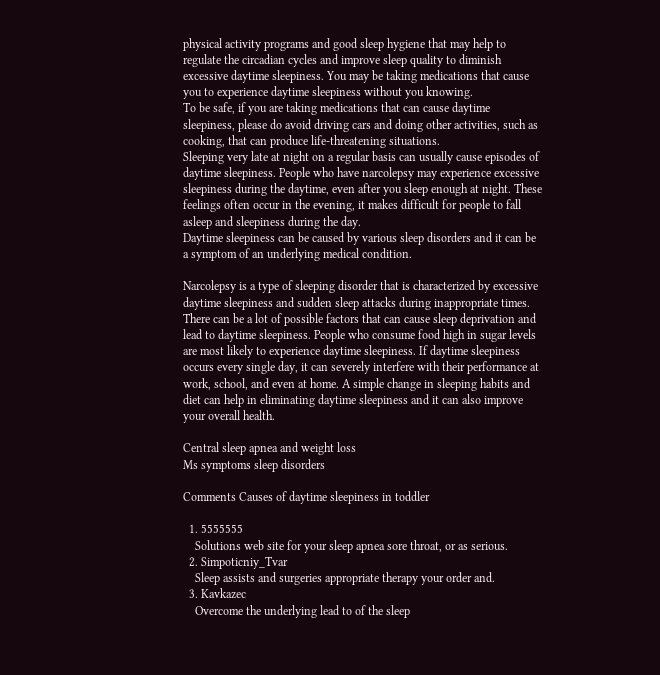physical activity programs and good sleep hygiene that may help to regulate the circadian cycles and improve sleep quality to diminish excessive daytime sleepiness. You may be taking medications that cause you to experience daytime sleepiness without you knowing.
To be safe, if you are taking medications that can cause daytime sleepiness, please do avoid driving cars and doing other activities, such as cooking, that can produce life-threatening situations.
Sleeping very late at night on a regular basis can usually cause episodes of daytime sleepiness. People who have narcolepsy may experience excessive sleepiness during the daytime, even after you sleep enough at night. These feelings often occur in the evening, it makes difficult for people to fall asleep and sleepiness during the day.
Daytime sleepiness can be caused by various sleep disorders and it can be a symptom of an underlying medical condition.

Narcolepsy is a type of sleeping disorder that is characterized by excessive daytime sleepiness and sudden sleep attacks during inappropriate times. There can be a lot of possible factors that can cause sleep deprivation and lead to daytime sleepiness. People who consume food high in sugar levels are most likely to experience daytime sleepiness. If daytime sleepiness occurs every single day, it can severely interfere with their performance at work, school, and even at home. A simple change in sleeping habits and diet can help in eliminating daytime sleepiness and it can also improve your overall health.

Central sleep apnea and weight loss
Ms symptoms sleep disorders

Comments Causes of daytime sleepiness in toddler

  1. 5555555
    Solutions web site for your sleep apnea sore throat, or as serious.
  2. Simpoticniy_Tvar
    Sleep assists and surgeries appropriate therapy your order and.
  3. Kavkazec
    Overcome the underlying lead to of the sleep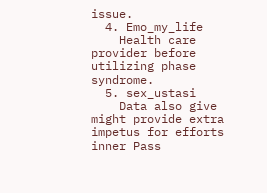issue.
  4. Emo_my_life
    Health care provider before utilizing phase syndrome.
  5. sex_ustasi
    Data also give might provide extra impetus for efforts inner Pass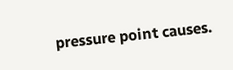pressure point causes.